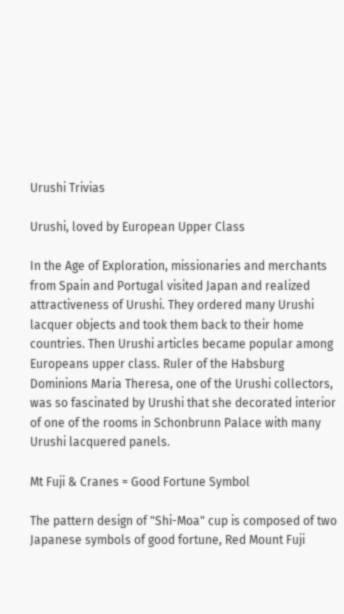Urushi Trivias

Urushi, loved by European Upper Class

In the Age of Exploration, missionaries and merchants from Spain and Portugal visited Japan and realized attractiveness of Urushi. They ordered many Urushi lacquer objects and took them back to their home countries. Then Urushi articles became popular among Europeans upper class. Ruler of the Habsburg Dominions Maria Theresa, one of the Urushi collectors, was so fascinated by Urushi that she decorated interior of one of the rooms in Schonbrunn Palace with many Urushi lacquered panels.

Mt Fuji & Cranes = Good Fortune Symbol

The pattern design of "Shi-Moa" cup is composed of two Japanese symbols of good fortune, Red Mount Fuji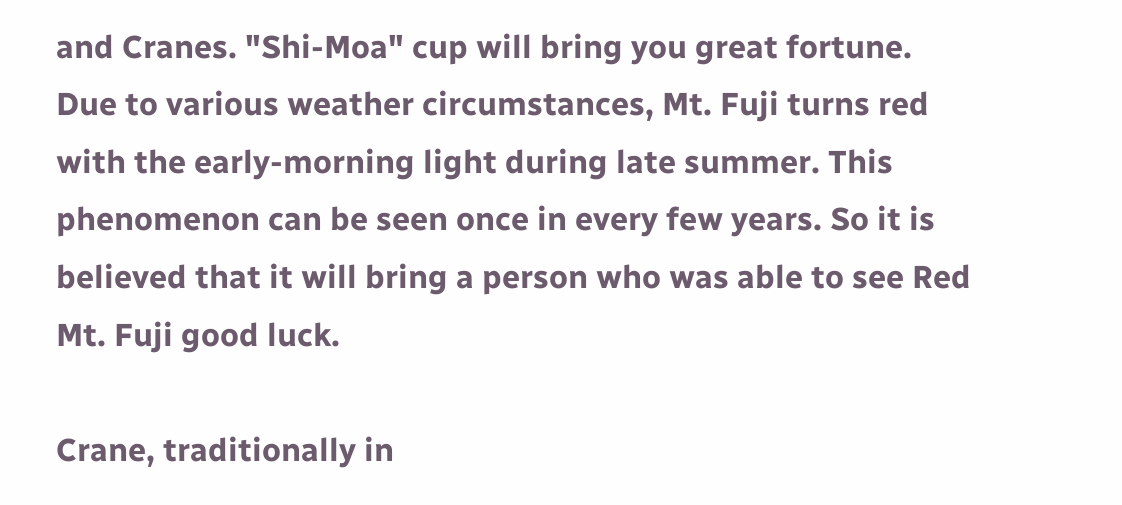and Cranes. "Shi-Moa" cup will bring you great fortune.
Due to various weather circumstances, Mt. Fuji turns red with the early-morning light during late summer. This phenomenon can be seen once in every few years. So it is believed that it will bring a person who was able to see Red Mt. Fuji good luck.

Crane, traditionally in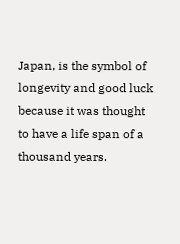Japan, is the symbol of longevity and good luck because it was thought to have a life span of a thousand years.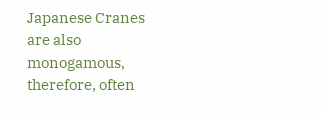Japanese Cranes are also monogamous, therefore, often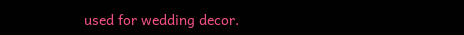used for wedding decor.